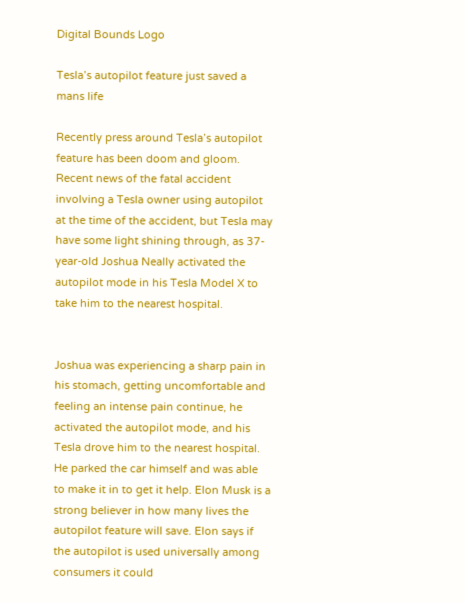Digital Bounds Logo

Tesla’s autopilot feature just saved a mans life

Recently press around Tesla’s autopilot feature has been doom and gloom. Recent news of the fatal accident involving a Tesla owner using autopilot at the time of the accident, but Tesla may have some light shining through, as 37-year-old Joshua Neally activated the autopilot mode in his Tesla Model X to take him to the nearest hospital.


Joshua was experiencing a sharp pain in his stomach, getting uncomfortable and feeling an intense pain continue, he activated the autopilot mode, and his Tesla drove him to the nearest hospital. He parked the car himself and was able to make it in to get it help. Elon Musk is a strong believer in how many lives the autopilot feature will save. Elon says if the autopilot is used universally among consumers it could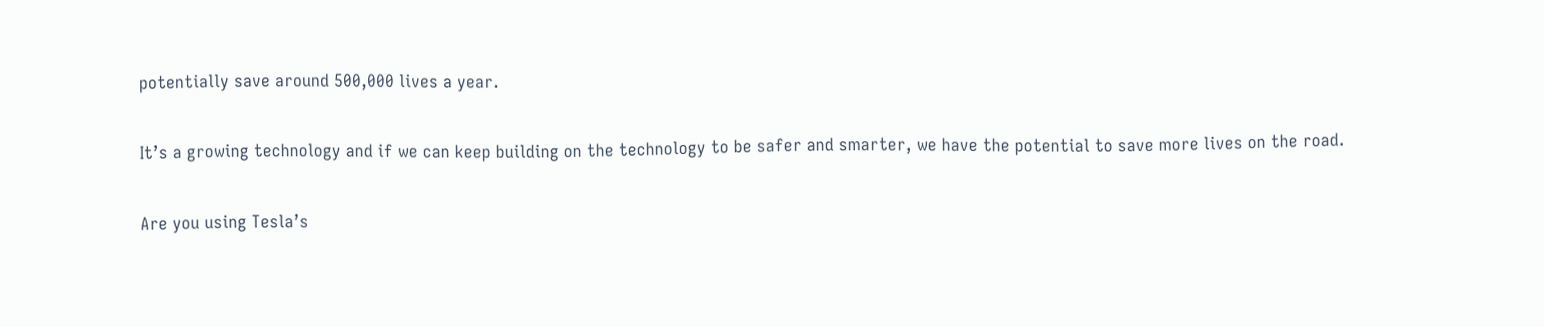potentially save around 500,000 lives a year.

It’s a growing technology and if we can keep building on the technology to be safer and smarter, we have the potential to save more lives on the road.

Are you using Tesla’s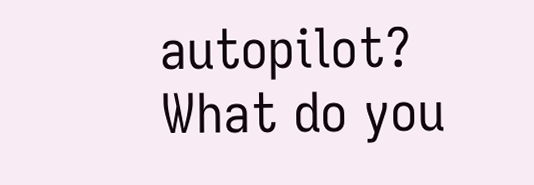autopilot? What do you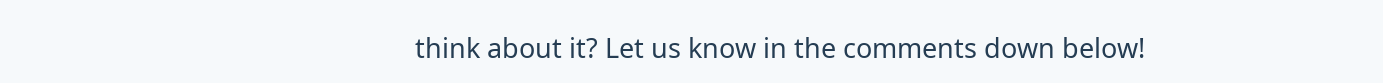think about it? Let us know in the comments down below!